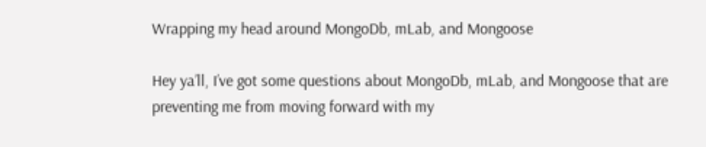Wrapping my head around MongoDb, mLab, and Mongoose

Hey ya’ll, I’ve got some questions about MongoDb, mLab, and Mongoose that are preventing me from moving forward with my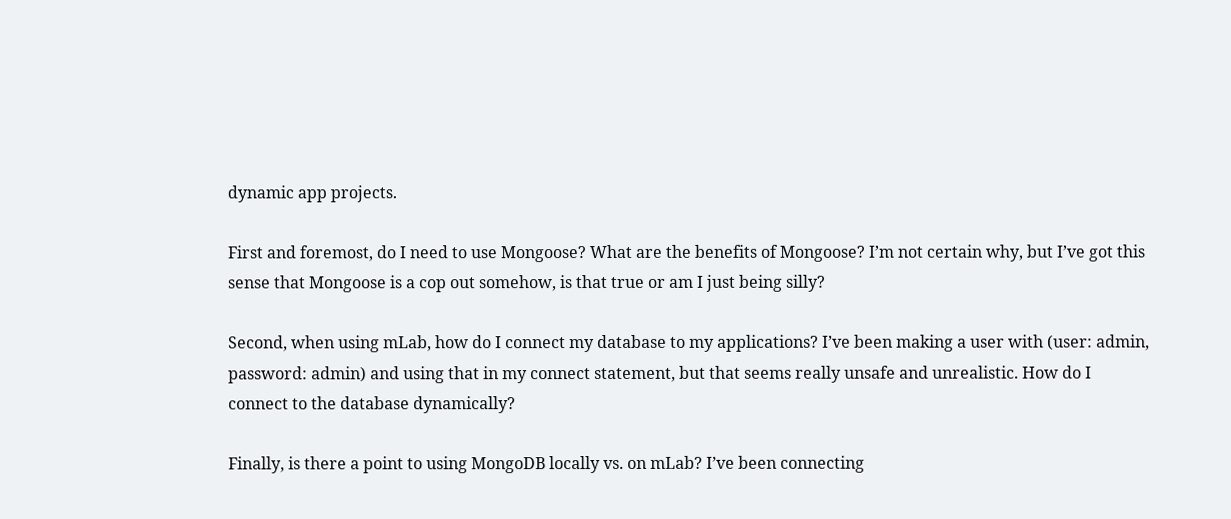dynamic app projects.

First and foremost, do I need to use Mongoose? What are the benefits of Mongoose? I’m not certain why, but I’ve got this sense that Mongoose is a cop out somehow, is that true or am I just being silly?

Second, when using mLab, how do I connect my database to my applications? I’ve been making a user with (user: admin, password: admin) and using that in my connect statement, but that seems really unsafe and unrealistic. How do I connect to the database dynamically?

Finally, is there a point to using MongoDB locally vs. on mLab? I’ve been connecting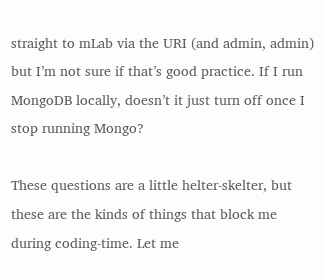straight to mLab via the URI (and admin, admin) but I’m not sure if that’s good practice. If I run MongoDB locally, doesn’t it just turn off once I stop running Mongo?

These questions are a little helter-skelter, but these are the kinds of things that block me during coding-time. Let me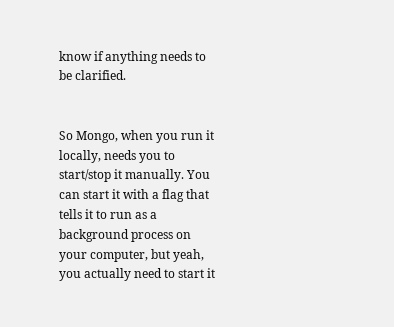know if anything needs to be clarified.


So Mongo, when you run it locally, needs you to start/stop it manually. You can start it with a flag that tells it to run as a background process on your computer, but yeah, you actually need to start it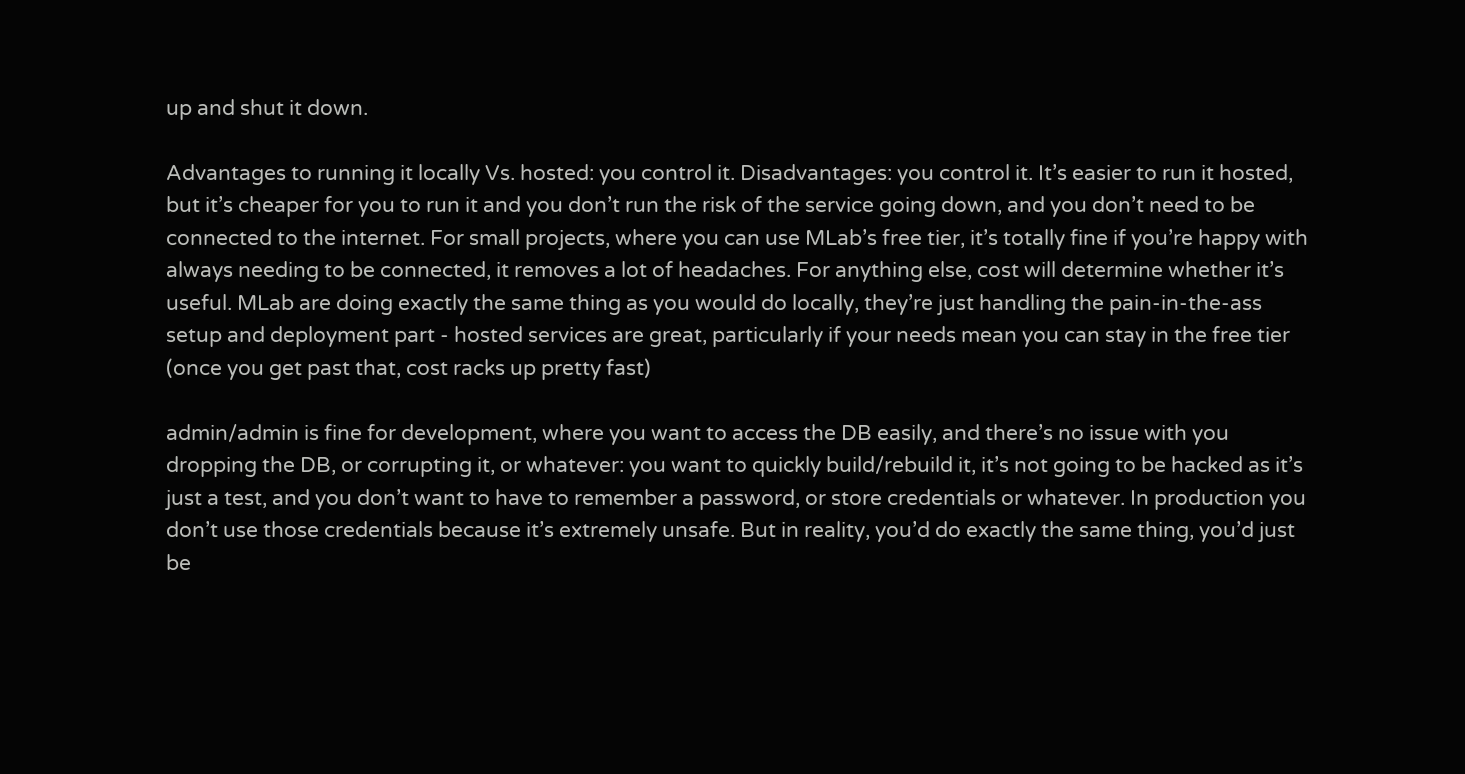up and shut it down.

Advantages to running it locally Vs. hosted: you control it. Disadvantages: you control it. It’s easier to run it hosted, but it’s cheaper for you to run it and you don’t run the risk of the service going down, and you don’t need to be connected to the internet. For small projects, where you can use MLab’s free tier, it’s totally fine if you’re happy with always needing to be connected, it removes a lot of headaches. For anything else, cost will determine whether it’s useful. MLab are doing exactly the same thing as you would do locally, they’re just handling the pain-in-the-ass setup and deployment part - hosted services are great, particularly if your needs mean you can stay in the free tier (once you get past that, cost racks up pretty fast)

admin/admin is fine for development, where you want to access the DB easily, and there’s no issue with you dropping the DB, or corrupting it, or whatever: you want to quickly build/rebuild it, it’s not going to be hacked as it’s just a test, and you don’t want to have to remember a password, or store credentials or whatever. In production you don’t use those credentials because it’s extremely unsafe. But in reality, you’d do exactly the same thing, you’d just be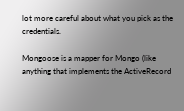lot more careful about what you pick as the credentials.

Mongoose is a mapper for Mongo (like anything that implements the ActiveRecord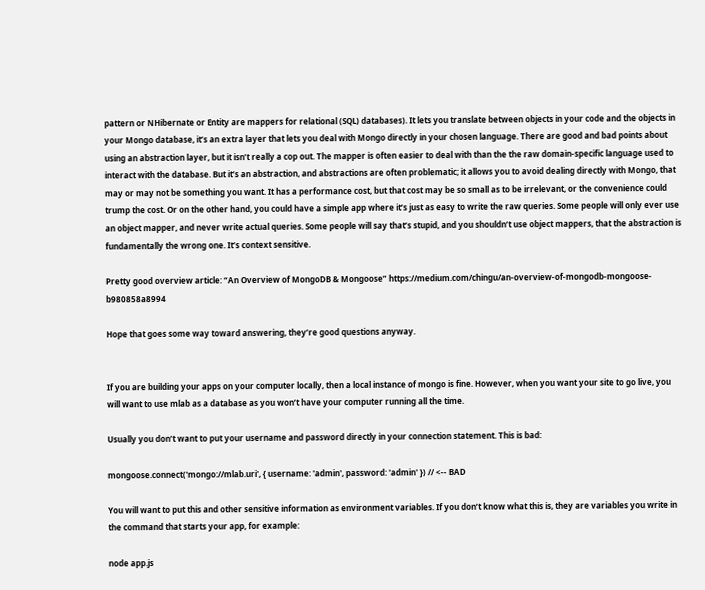pattern or NHibernate or Entity are mappers for relational (SQL) databases). It lets you translate between objects in your code and the objects in your Mongo database, it’s an extra layer that lets you deal with Mongo directly in your chosen language. There are good and bad points about using an abstraction layer, but it isn’t really a cop out. The mapper is often easier to deal with than the the raw domain-specific language used to interact with the database. But it’s an abstraction, and abstractions are often problematic; it allows you to avoid dealing directly with Mongo, that may or may not be something you want. It has a performance cost, but that cost may be so small as to be irrelevant, or the convenience could trump the cost. Or on the other hand, you could have a simple app where it’s just as easy to write the raw queries. Some people will only ever use an object mapper, and never write actual queries. Some people will say that’s stupid, and you shouldn’t use object mappers, that the abstraction is fundamentally the wrong one. It’s context sensitive.

Pretty good overview article: “An Overview of MongoDB & Mongoose” https://medium.com/chingu/an-overview-of-mongodb-mongoose-b980858a8994

Hope that goes some way toward answering, they’re good questions anyway.


If you are building your apps on your computer locally, then a local instance of mongo is fine. However, when you want your site to go live, you will want to use mlab as a database as you won’t have your computer running all the time.

Usually you don’t want to put your username and password directly in your connection statement. This is bad:

mongoose.connect('mongo://mlab.uri', { username: 'admin', password: 'admin' }) // <-- BAD

You will want to put this and other sensitive information as environment variables. If you don’t know what this is, they are variables you write in the command that starts your app, for example:

node app.js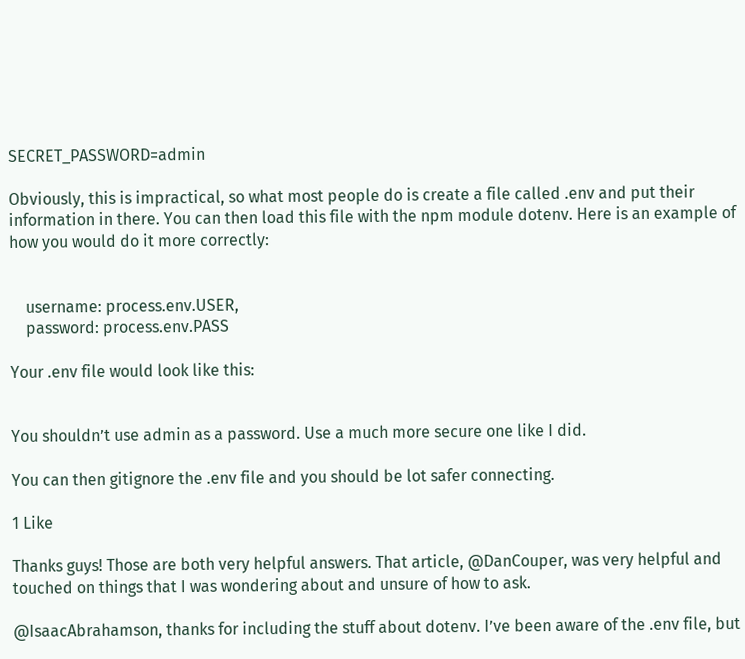SECRET_PASSWORD=admin

Obviously, this is impractical, so what most people do is create a file called .env and put their information in there. You can then load this file with the npm module dotenv. Here is an example of how you would do it more correctly:


    username: process.env.USER,
    password: process.env.PASS

Your .env file would look like this:


You shouldn’t use admin as a password. Use a much more secure one like I did.

You can then gitignore the .env file and you should be lot safer connecting.

1 Like

Thanks guys! Those are both very helpful answers. That article, @DanCouper, was very helpful and touched on things that I was wondering about and unsure of how to ask.

@IsaacAbrahamson, thanks for including the stuff about dotenv. I’ve been aware of the .env file, but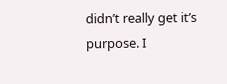didn’t really get it’s purpose. I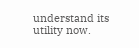understand its utility now.